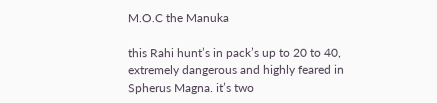M.O.C the Manuka

this Rahi hunt’s in pack’s up to 20 to 40, extremely dangerous and highly feared in Spherus Magna. it’s two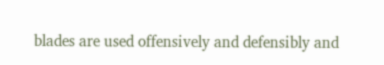blades are used offensively and defensibly and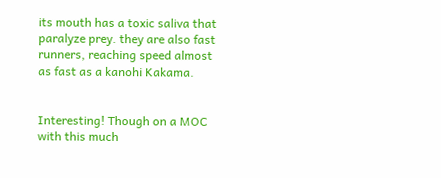its mouth has a toxic saliva that paralyze prey. they are also fast runners, reaching speed almost as fast as a kanohi Kakama.


Interesting! Though on a MOC with this much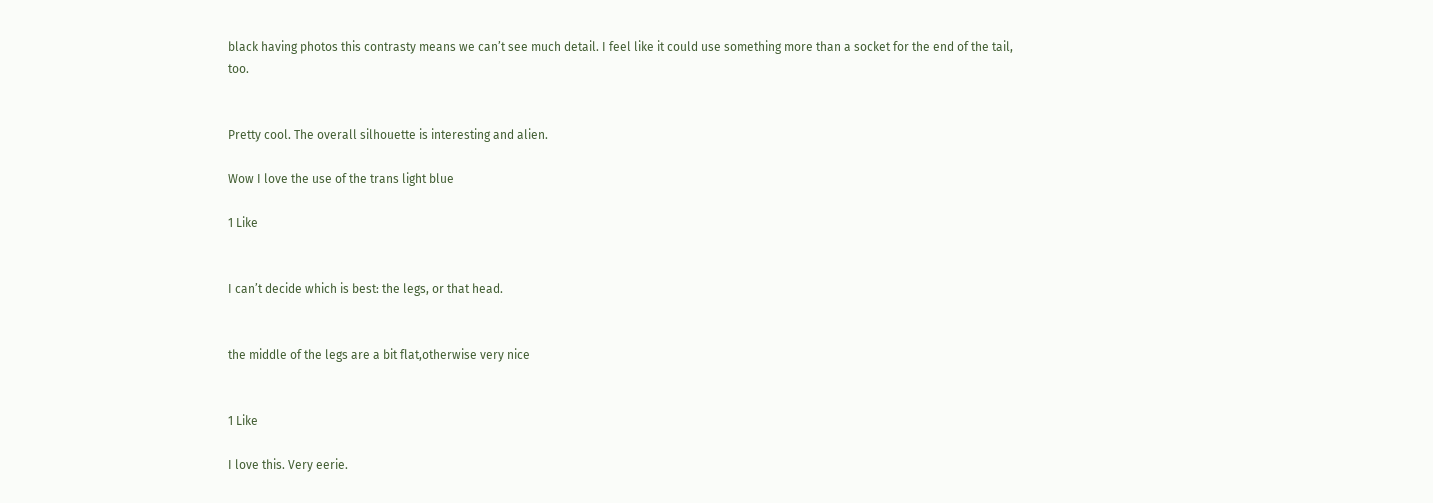black having photos this contrasty means we can’t see much detail. I feel like it could use something more than a socket for the end of the tail, too.


Pretty cool. The overall silhouette is interesting and alien.

Wow I love the use of the trans light blue

1 Like


I can’t decide which is best: the legs, or that head.


the middle of the legs are a bit flat,otherwise very nice


1 Like

I love this. Very eerie.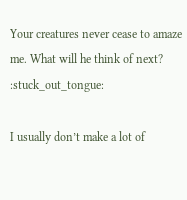Your creatures never cease to amaze me. What will he think of next? :stuck_out_tongue:

I usually don’t make a lot of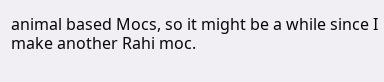animal based Mocs, so it might be a while since I make another Rahi moc.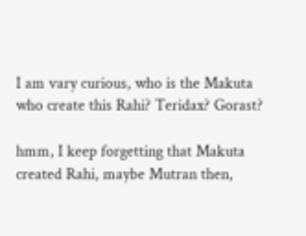I am vary curious, who is the Makuta who create this Rahi? Teridax? Gorast?

hmm, I keep forgetting that Makuta created Rahi, maybe Mutran then,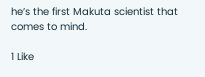he’s the first Makuta scientist that comes to mind.

1 Like